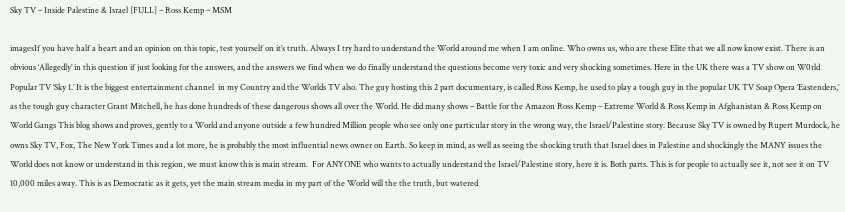Sky TV – Inside Palestine & Israel [FULL] – Ross Kemp – MSM

imagesIf you have half a heart and an opinion on this topic, test yourself on it’s truth. Always I try hard to understand the World around me when I am online. Who owns us, who are these Elite that we all now know exist. There is an obvious ‘Allegedly’ in this question if just looking for the answers, and the answers we find when we do finally understand the questions become very toxic and very shocking sometimes. Here in the UK there was a TV show on W0rld Popular TV ‘Sky 1.’ It is the biggest entertainment channel  in my Country and the Worlds TV also. The guy hosting this 2 part documentary, is called Ross Kemp, he used to play a tough guy in the popular UK TV Soap Opera ‘Eastenders,’ as the tough guy character Grant Mitchell, he has done hundreds of these dangerous shows all over the World. He did many shows – Battle for the Amazon Ross Kemp – Extreme World & Ross Kemp in Afghanistan & Ross Kemp on World Gangs This blog shows and proves, gently to a World and anyone outside a few hundred Million people who see only one particular story in the wrong way, the Israel/Palestine story. Because Sky TV is owned by Rupert Murdock, he owns Sky TV, Fox, The New York Times and a lot more, he is probably the most influential news owner on Earth. So keep in mind, as well as seeing the shocking truth that Israel does in Palestine and shockingly the MANY issues the World does not know or understand in this region, we must know this is main stream.  For ANYONE who wants to actually understand the Israel/Palestine story, here it is. Both parts. This is for people to actually see it, not see it on TV 10,000 miles away. This is as Democratic as it gets, yet the main stream media in my part of the World will the the truth, but watered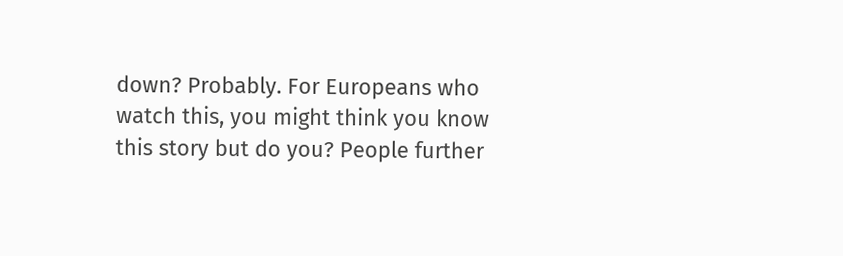down? Probably. For Europeans who watch this, you might think you know this story but do you? People further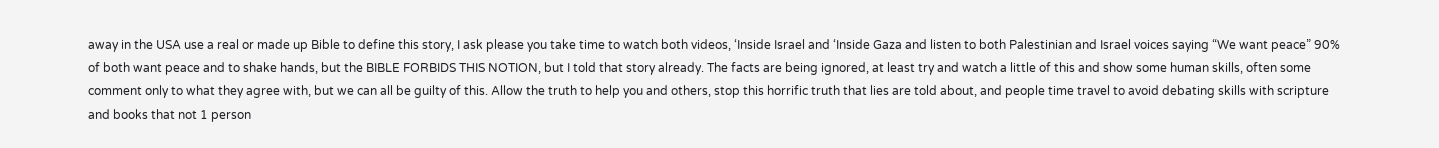away in the USA use a real or made up Bible to define this story, I ask please you take time to watch both videos, ‘Inside Israel and ‘Inside Gaza and listen to both Palestinian and Israel voices saying “We want peace” 90% of both want peace and to shake hands, but the BIBLE FORBIDS THIS NOTION, but I told that story already. The facts are being ignored, at least try and watch a little of this and show some human skills, often some comment only to what they agree with, but we can all be guilty of this. Allow the truth to help you and others, stop this horrific truth that lies are told about, and people time travel to avoid debating skills with scripture and books that not 1 person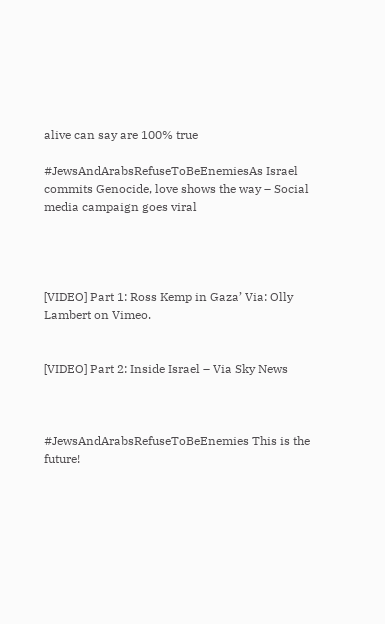alive can say are 100% true

#JewsAndArabsRefuseToBeEnemiesAs Israel commits Genocide, love shows the way – Social media campaign goes viral




[VIDEO] Part 1: Ross Kemp in Gaza’ Via: Olly Lambert on Vimeo.


[VIDEO] Part 2: Inside Israel – Via Sky News



#JewsAndArabsRefuseToBeEnemies This is the future!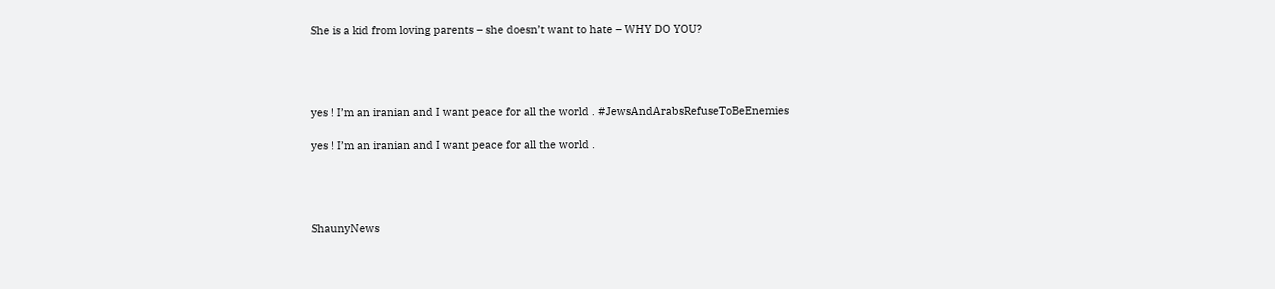She is a kid from loving parents – she doesn’t want to hate – WHY DO YOU?




yes ! I’m an iranian and I want peace for all the world . #JewsAndArabsRefuseToBeEnemies

yes ! I’m an iranian and I want peace for all the world .




ShaunyNews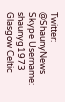Twitter: @ShaunyNews
Skype Username: shaunyg1973
Glasgow Celtic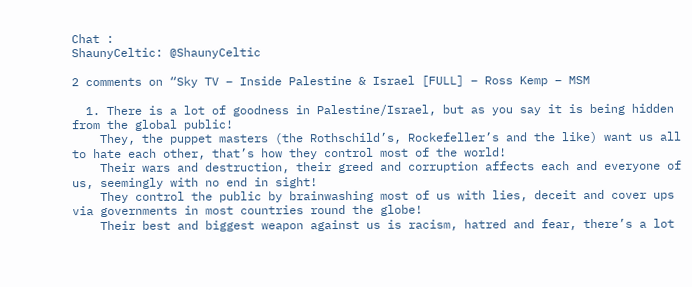Chat :
ShaunyCeltic: @ShaunyCeltic

2 comments on “Sky TV – Inside Palestine & Israel [FULL] – Ross Kemp – MSM

  1. There is a lot of goodness in Palestine/Israel, but as you say it is being hidden from the global public!
    They, the puppet masters (the Rothschild’s, Rockefeller’s and the like) want us all to hate each other, that’s how they control most of the world!
    Their wars and destruction, their greed and corruption affects each and everyone of us, seemingly with no end in sight!
    They control the public by brainwashing most of us with lies, deceit and cover ups via governments in most countries round the globe!
    Their best and biggest weapon against us is racism, hatred and fear, there’s a lot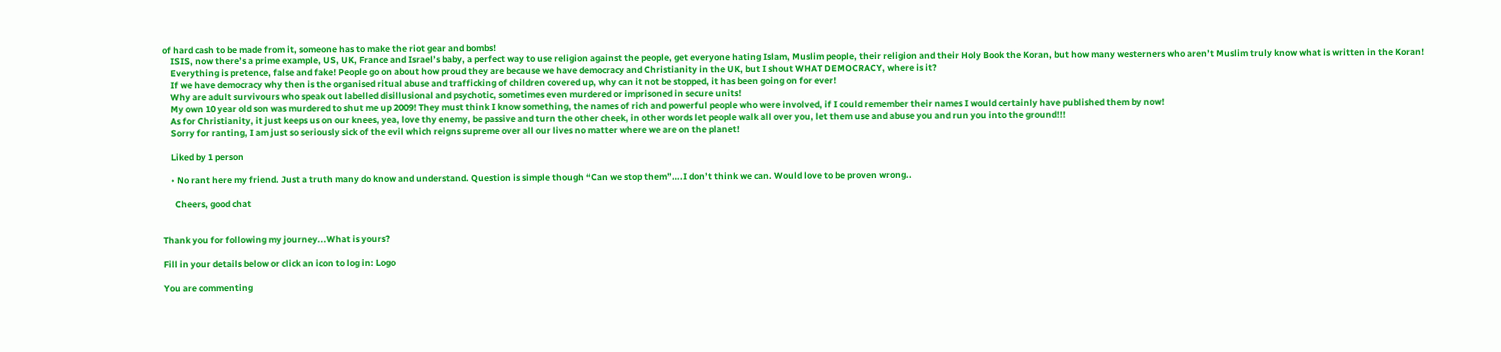of hard cash to be made from it, someone has to make the riot gear and bombs!
    ISIS, now there’s a prime example, US, UK, France and Israel’s baby, a perfect way to use religion against the people, get everyone hating Islam, Muslim people, their religion and their Holy Book the Koran, but how many westerners who aren’t Muslim truly know what is written in the Koran!
    Everything is pretence, false and fake! People go on about how proud they are because we have democracy and Christianity in the UK, but I shout WHAT DEMOCRACY, where is it?
    If we have democracy why then is the organised ritual abuse and trafficking of children covered up, why can it not be stopped, it has been going on for ever!
    Why are adult survivours who speak out labelled disillusional and psychotic, sometimes even murdered or imprisoned in secure units!
    My own 10 year old son was murdered to shut me up 2009! They must think I know something, the names of rich and powerful people who were involved, if I could remember their names I would certainly have published them by now!
    As for Christianity, it just keeps us on our knees, yea, love thy enemy, be passive and turn the other cheek, in other words let people walk all over you, let them use and abuse you and run you into the ground!!!
    Sorry for ranting, I am just so seriously sick of the evil which reigns supreme over all our lives no matter where we are on the planet!

    Liked by 1 person

    • No rant here my friend. Just a truth many do know and understand. Question is simple though “Can we stop them”….I don’t think we can. Would love to be proven wrong..

      Cheers, good chat


Thank you for following my journey...What is yours?

Fill in your details below or click an icon to log in: Logo

You are commenting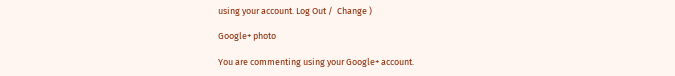using your account. Log Out /  Change )

Google+ photo

You are commenting using your Google+ account.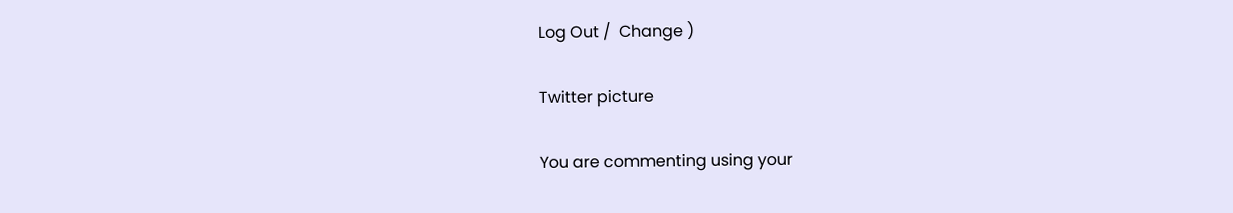Log Out /  Change )

Twitter picture

You are commenting using your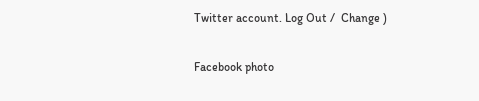Twitter account. Log Out /  Change )

Facebook photo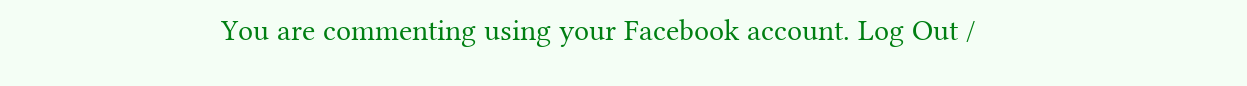You are commenting using your Facebook account. Log Out /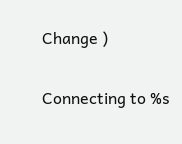Change )

Connecting to %s